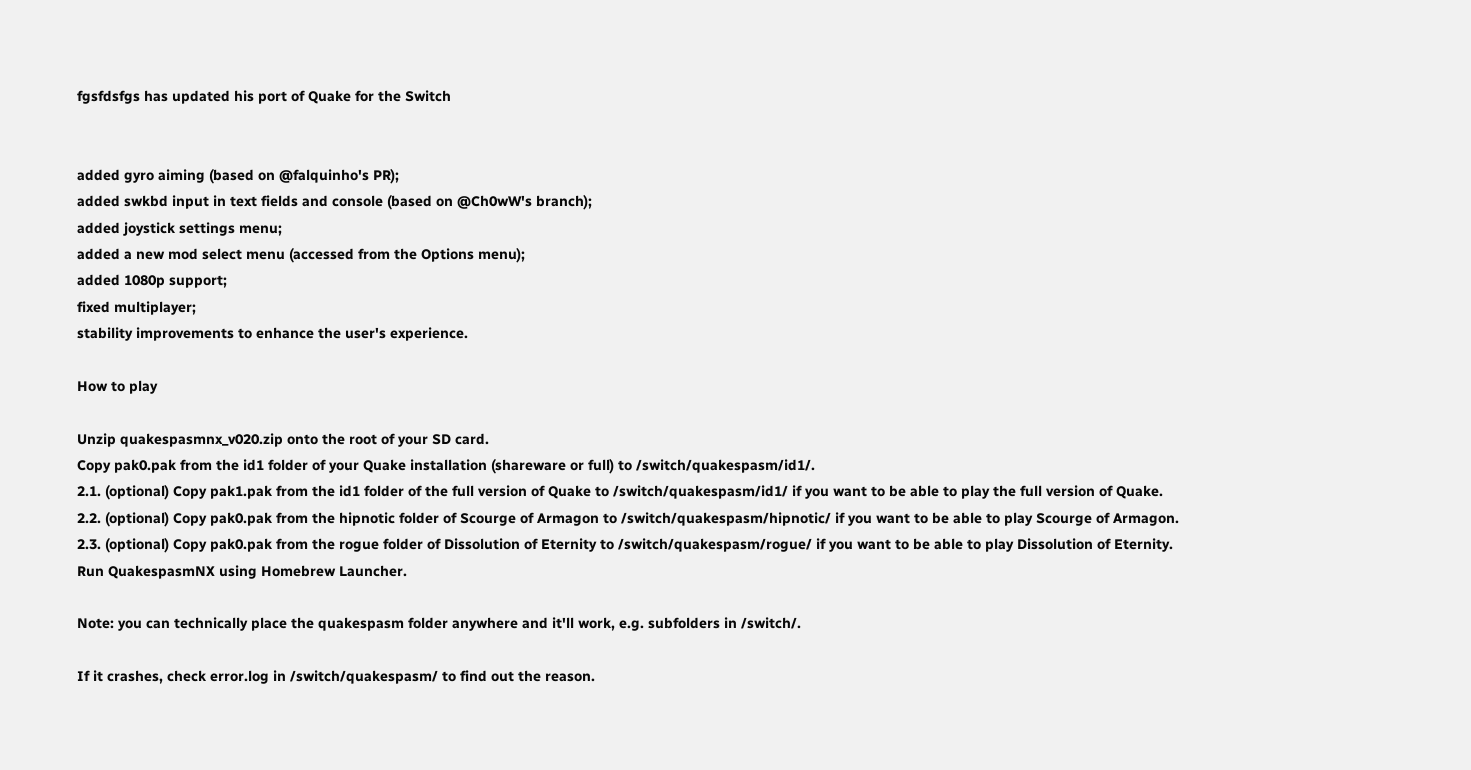fgsfdsfgs has updated his port of Quake for the Switch


added gyro aiming (based on @falquinho's PR);
added swkbd input in text fields and console (based on @Ch0wW's branch);
added joystick settings menu;
added a new mod select menu (accessed from the Options menu);
added 1080p support;
fixed multiplayer;
stability improvements to enhance the user's experience.

How to play

Unzip quakespasmnx_v020.zip onto the root of your SD card.
Copy pak0.pak from the id1 folder of your Quake installation (shareware or full) to /switch/quakespasm/id1/.
2.1. (optional) Copy pak1.pak from the id1 folder of the full version of Quake to /switch/quakespasm/id1/ if you want to be able to play the full version of Quake.
2.2. (optional) Copy pak0.pak from the hipnotic folder of Scourge of Armagon to /switch/quakespasm/hipnotic/ if you want to be able to play Scourge of Armagon.
2.3. (optional) Copy pak0.pak from the rogue folder of Dissolution of Eternity to /switch/quakespasm/rogue/ if you want to be able to play Dissolution of Eternity.
Run QuakespasmNX using Homebrew Launcher.

Note: you can technically place the quakespasm folder anywhere and it'll work, e.g. subfolders in /switch/.

If it crashes, check error.log in /switch/quakespasm/ to find out the reason.